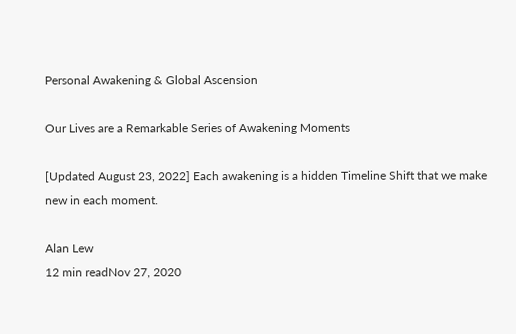Personal Awakening & Global Ascension

Our Lives are a Remarkable Series of Awakening Moments

[Updated August 23, 2022] Each awakening is a hidden Timeline Shift that we make new in each moment.

Alan Lew
12 min readNov 27, 2020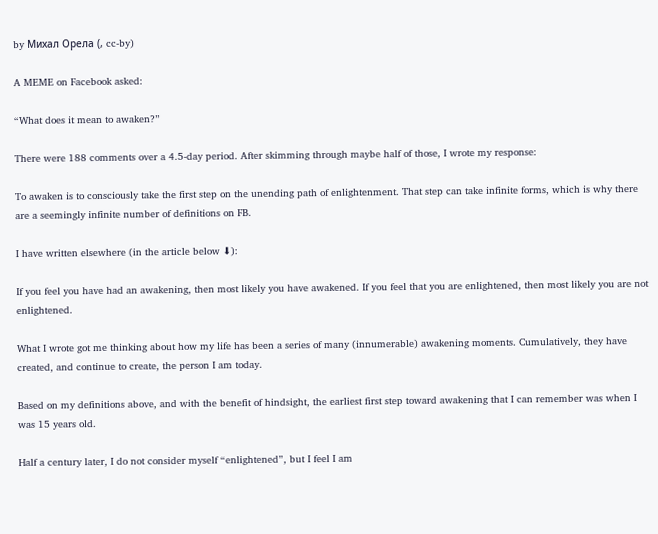by Михал Орела (, cc-by)

A MEME on Facebook asked:

“What does it mean to awaken?”

There were 188 comments over a 4.5-day period. After skimming through maybe half of those, I wrote my response:

To awaken is to consciously take the first step on the unending path of enlightenment. That step can take infinite forms, which is why there are a seemingly infinite number of definitions on FB.

I have written elsewhere (in the article below ⬇):

If you feel you have had an awakening, then most likely you have awakened. If you feel that you are enlightened, then most likely you are not enlightened.

What I wrote got me thinking about how my life has been a series of many (innumerable) awakening moments. Cumulatively, they have created, and continue to create, the person I am today.

Based on my definitions above, and with the benefit of hindsight, the earliest first step toward awakening that I can remember was when I was 15 years old.

Half a century later, I do not consider myself “enlightened”, but I feel I am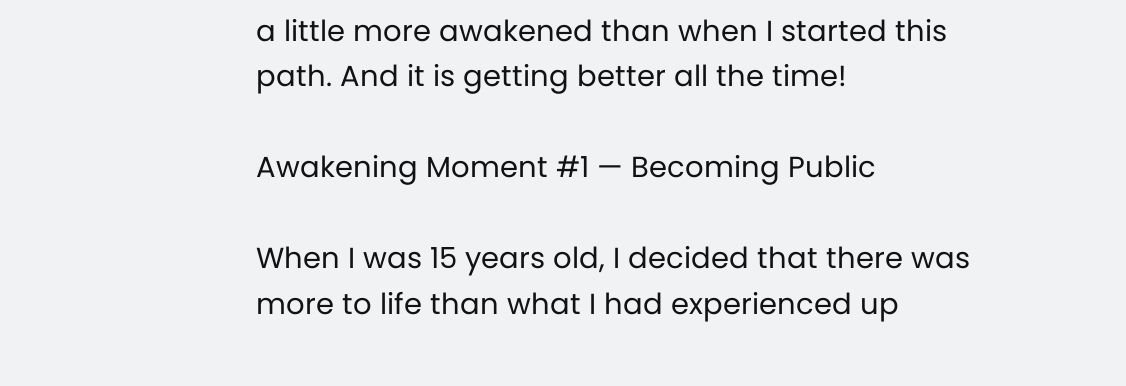a little more awakened than when I started this path. And it is getting better all the time!

Awakening Moment #1 — Becoming Public

When I was 15 years old, I decided that there was more to life than what I had experienced up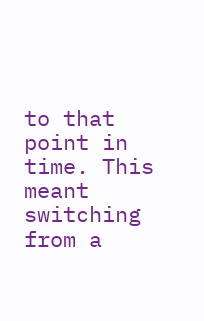to that point in time. This meant switching from a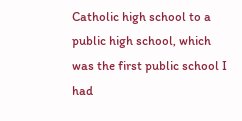Catholic high school to a public high school, which was the first public school I had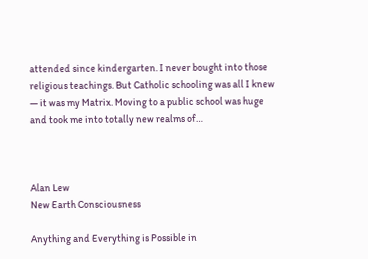attended since kindergarten. I never bought into those religious teachings. But Catholic schooling was all I knew — it was my Matrix. Moving to a public school was huge and took me into totally new realms of…



Alan Lew
New Earth Consciousness

Anything and Everything is Possible in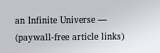an Infinite Universe — (paywall-free article links)